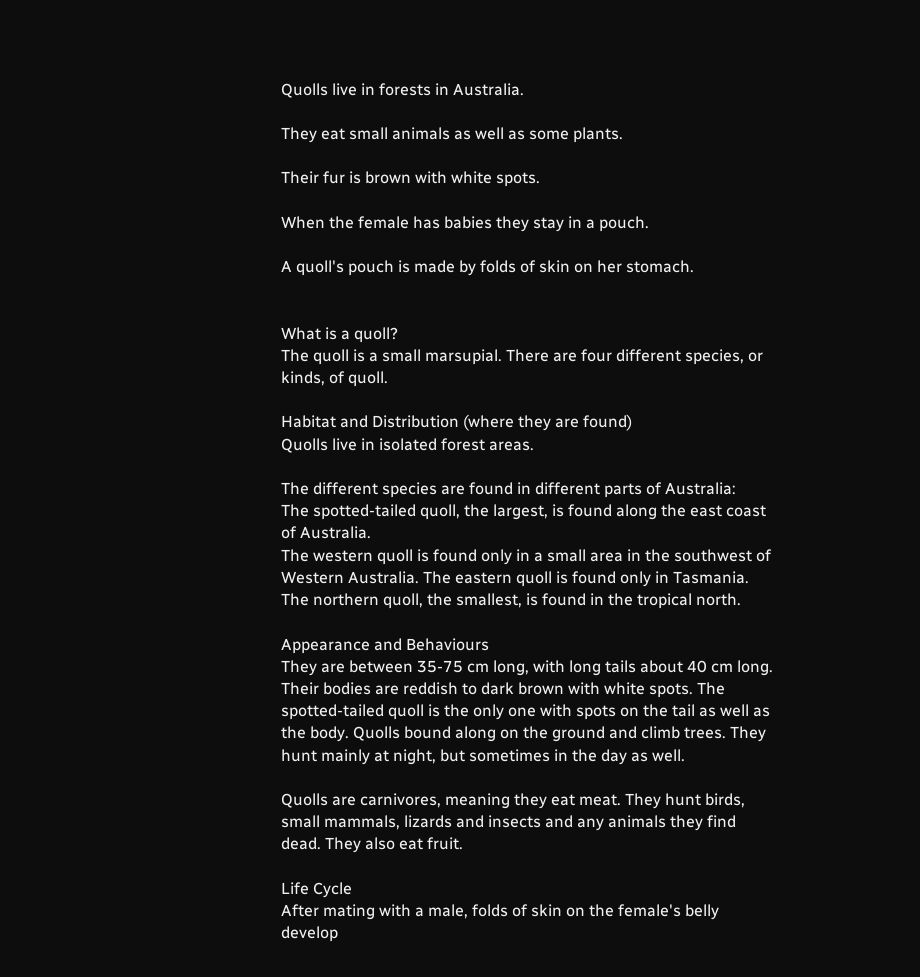Quolls live in forests in Australia.

They eat small animals as well as some plants.

Their fur is brown with white spots.

When the female has babies they stay in a pouch.

A quoll's pouch is made by folds of skin on her stomach.


What is a quoll?
The quoll is a small marsupial. There are four different species, or kinds, of quoll.

Habitat and Distribution (where they are found)
Quolls live in isolated forest areas.

The different species are found in different parts of Australia:
The spotted-tailed quoll, the largest, is found along the east coast of Australia.
The western quoll is found only in a small area in the southwest of Western Australia. The eastern quoll is found only in Tasmania.
The northern quoll, the smallest, is found in the tropical north.

Appearance and Behaviours
They are between 35-75 cm long, with long tails about 40 cm long. Their bodies are reddish to dark brown with white spots. The spotted-tailed quoll is the only one with spots on the tail as well as the body. Quolls bound along on the ground and climb trees. They hunt mainly at night, but sometimes in the day as well.

Quolls are carnivores, meaning they eat meat. They hunt birds, small mammals, lizards and insects and any animals they find dead. They also eat fruit.

Life Cycle
After mating with a male, folds of skin on the female's belly develop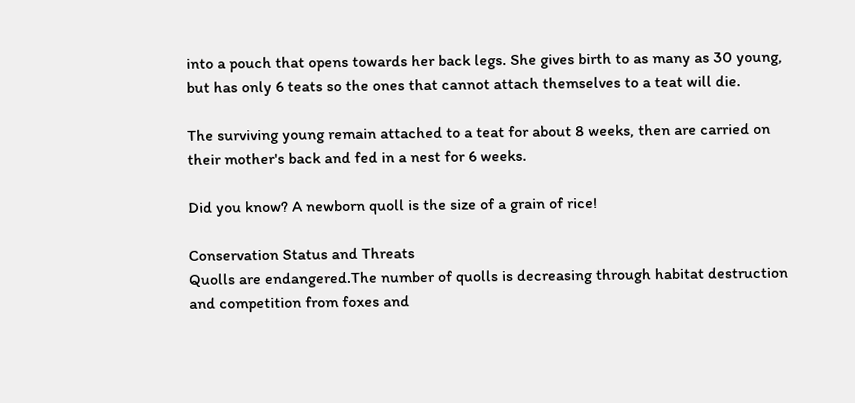into a pouch that opens towards her back legs. She gives birth to as many as 30 young, but has only 6 teats so the ones that cannot attach themselves to a teat will die.

The surviving young remain attached to a teat for about 8 weeks, then are carried on their mother's back and fed in a nest for 6 weeks.

Did you know? A newborn quoll is the size of a grain of rice!

Conservation Status and Threats
Quolls are endangered.The number of quolls is decreasing through habitat destruction and competition from foxes and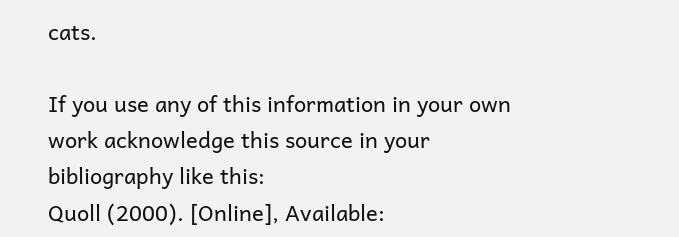cats.

If you use any of this information in your own work acknowledge this source in your bibliography like this:
Quoll (2000). [Online], Available: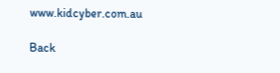www.kidcyber.com.au

Back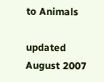to Animals

updated August 2007